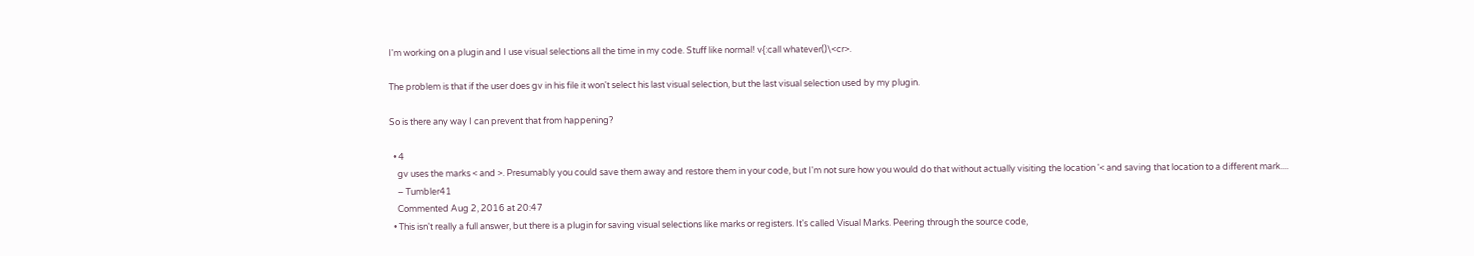I'm working on a plugin and I use visual selections all the time in my code. Stuff like normal! v{:call whatever()\<cr>.

The problem is that if the user does gv in his file it won't select his last visual selection, but the last visual selection used by my plugin.

So is there any way I can prevent that from happening?

  • 4
    gv uses the marks < and >. Presumably you could save them away and restore them in your code, but I'm not sure how you would do that without actually visiting the location '< and saving that location to a different mark....
    – Tumbler41
    Commented Aug 2, 2016 at 20:47
  • This isn't really a full answer, but there is a plugin for saving visual selections like marks or registers. It's called Visual Marks. Peering through the source code,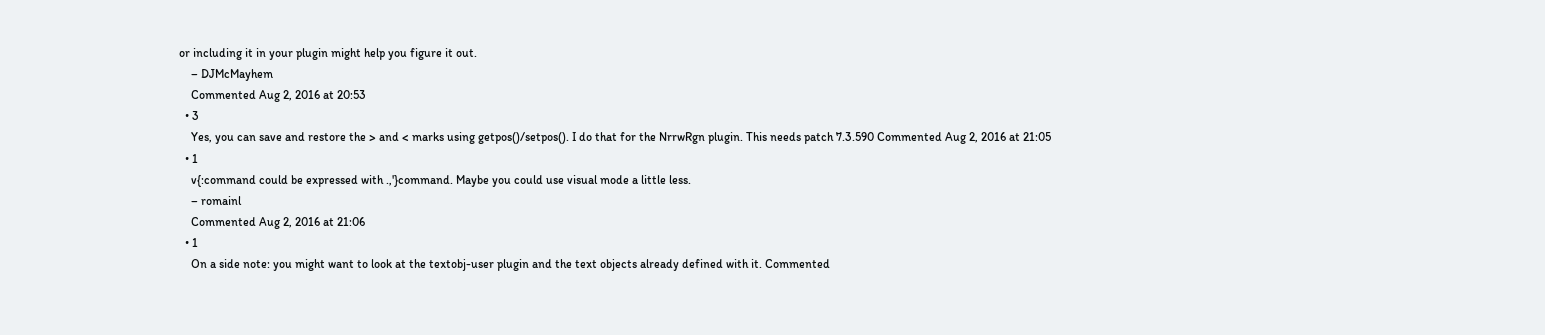or including it in your plugin might help you figure it out.
    – DJMcMayhem
    Commented Aug 2, 2016 at 20:53
  • 3
    Yes, you can save and restore the > and < marks using getpos()/setpos(). I do that for the NrrwRgn plugin. This needs patch 7.3.590 Commented Aug 2, 2016 at 21:05
  • 1
    v{:command could be expressed with .,'}command. Maybe you could use visual mode a little less.
    – romainl
    Commented Aug 2, 2016 at 21:06
  • 1
    On a side note: you might want to look at the textobj-user plugin and the text objects already defined with it. Commented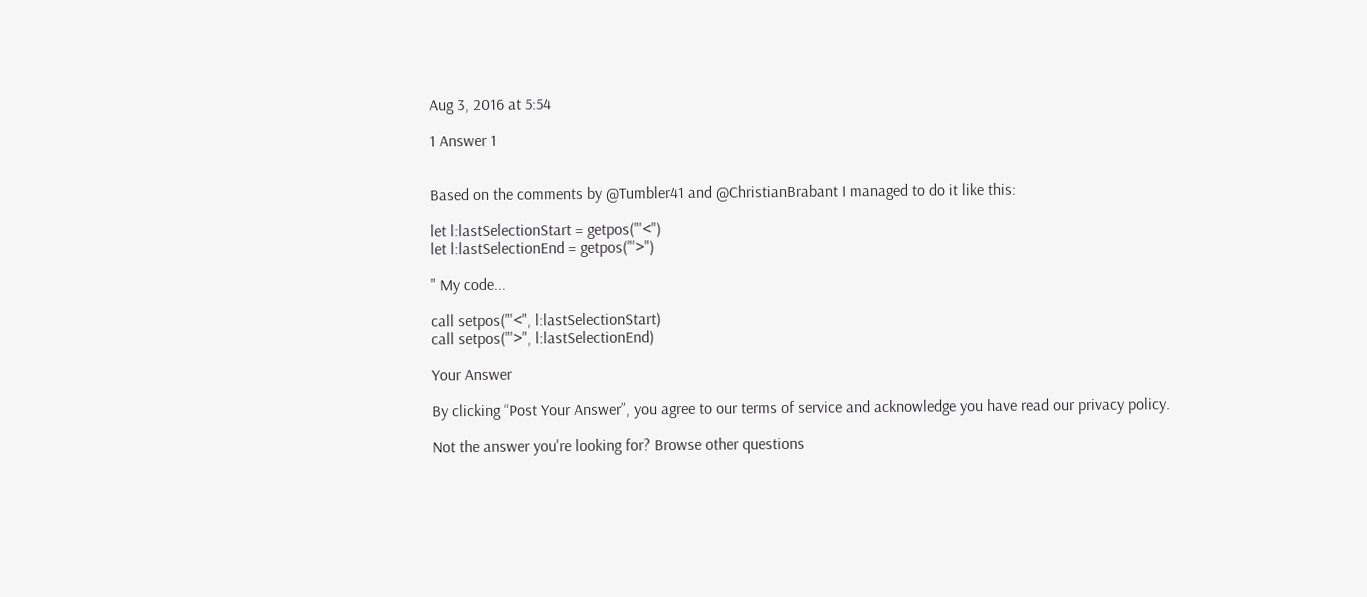Aug 3, 2016 at 5:54

1 Answer 1


Based on the comments by @Tumbler41 and @ChristianBrabant I managed to do it like this:

let l:lastSelectionStart = getpos("'<")
let l:lastSelectionEnd = getpos("'>")

" My code...

call setpos("'<", l:lastSelectionStart)
call setpos("'>", l:lastSelectionEnd)

Your Answer

By clicking “Post Your Answer”, you agree to our terms of service and acknowledge you have read our privacy policy.

Not the answer you're looking for? Browse other questions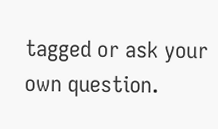tagged or ask your own question.